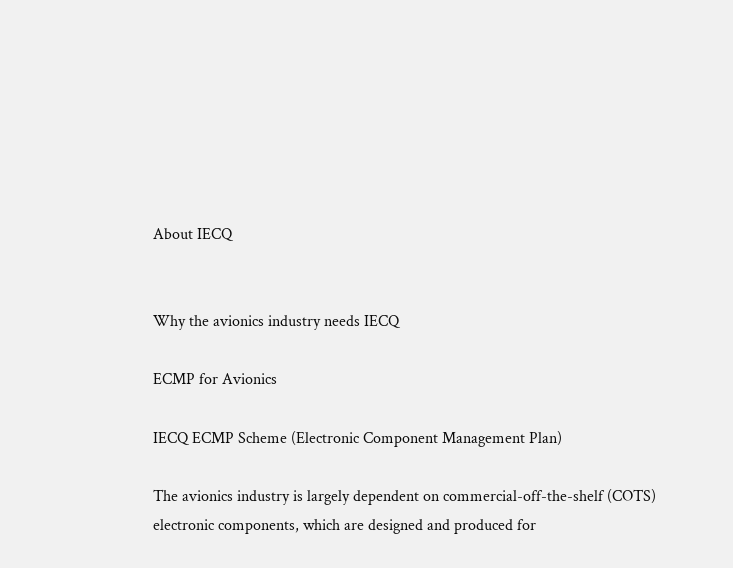About IECQ


Why the avionics industry needs IECQ

ECMP for Avionics

IECQ ECMP Scheme (Electronic Component Management Plan)

The avionics industry is largely dependent on commercial-off-the-shelf (COTS) electronic components, which are designed and produced for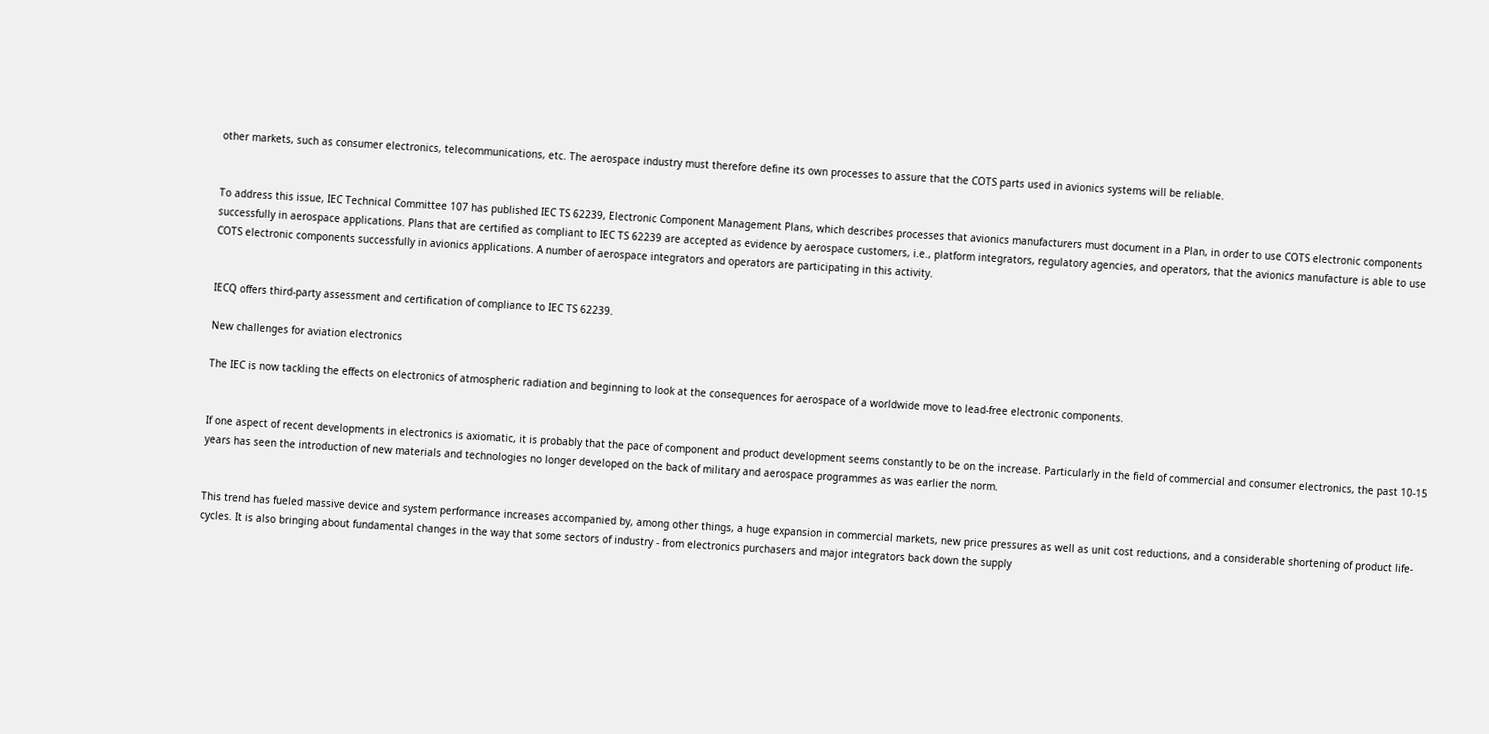other markets, such as consumer electronics, telecommunications, etc. The aerospace industry must therefore define its own processes to assure that the COTS parts used in avionics systems will be reliable.


To address this issue, IEC Technical Committee 107 has published IEC TS 62239, Electronic Component Management Plans, which describes processes that avionics manufacturers must document in a Plan, in order to use COTS electronic components successfully in aerospace applications. Plans that are certified as compliant to IEC TS 62239 are accepted as evidence by aerospace customers, i.e., platform integrators, regulatory agencies, and operators, that the avionics manufacture is able to use COTS electronic components successfully in avionics applications. A number of aerospace integrators and operators are participating in this activity.


IECQ offers third-party assessment and certification of compliance to IEC TS 62239.

New challenges for aviation electronics

The IEC is now tackling the effects on electronics of atmospheric radiation and beginning to look at the consequences for aerospace of a worldwide move to lead-free electronic components.


If one aspect of recent developments in electronics is axiomatic, it is probably that the pace of component and product development seems constantly to be on the increase. Particularly in the field of commercial and consumer electronics, the past 10-15 years has seen the introduction of new materials and technologies no longer developed on the back of military and aerospace programmes as was earlier the norm.


This trend has fueled massive device and system performance increases accompanied by, among other things, a huge expansion in commercial markets, new price pressures as well as unit cost reductions, and a considerable shortening of product life-cycles. It is also bringing about fundamental changes in the way that some sectors of industry - from electronics purchasers and major integrators back down the supply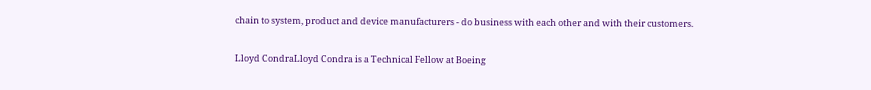chain to system, product and device manufacturers - do business with each other and with their customers.


Lloyd CondraLloyd Condra is a Technical Fellow at Boeing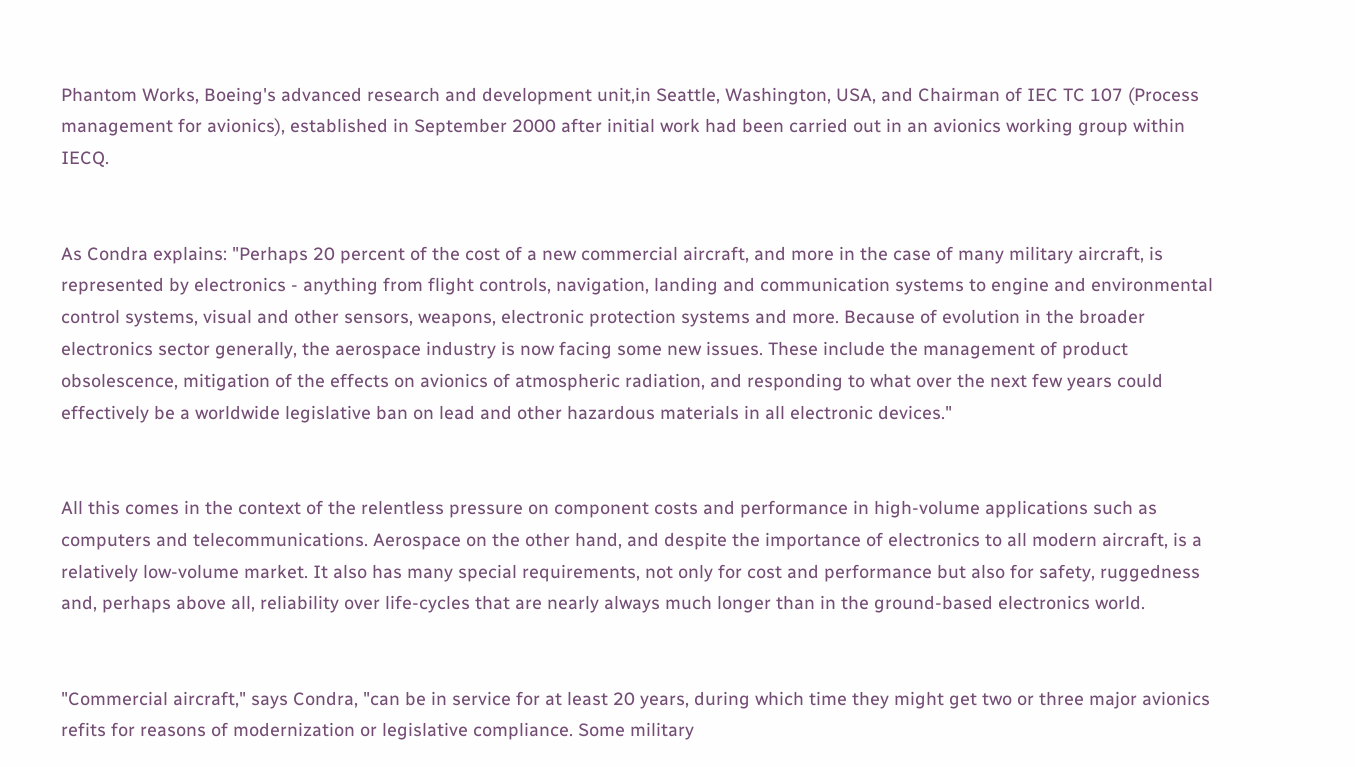Phantom Works, Boeing's advanced research and development unit,in Seattle, Washington, USA, and Chairman of IEC TC 107 (Process management for avionics), established in September 2000 after initial work had been carried out in an avionics working group within IECQ.


As Condra explains: "Perhaps 20 percent of the cost of a new commercial aircraft, and more in the case of many military aircraft, is represented by electronics - anything from flight controls, navigation, landing and communication systems to engine and environmental control systems, visual and other sensors, weapons, electronic protection systems and more. Because of evolution in the broader electronics sector generally, the aerospace industry is now facing some new issues. These include the management of product obsolescence, mitigation of the effects on avionics of atmospheric radiation, and responding to what over the next few years could effectively be a worldwide legislative ban on lead and other hazardous materials in all electronic devices."


All this comes in the context of the relentless pressure on component costs and performance in high-volume applications such as computers and telecommunications. Aerospace on the other hand, and despite the importance of electronics to all modern aircraft, is a relatively low-volume market. It also has many special requirements, not only for cost and performance but also for safety, ruggedness and, perhaps above all, reliability over life-cycles that are nearly always much longer than in the ground-based electronics world.


"Commercial aircraft," says Condra, "can be in service for at least 20 years, during which time they might get two or three major avionics refits for reasons of modernization or legislative compliance. Some military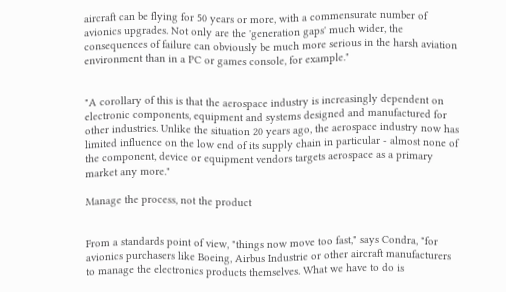aircraft can be flying for 50 years or more, with a commensurate number of avionics upgrades. Not only are the 'generation gaps' much wider, the consequences of failure can obviously be much more serious in the harsh aviation environment than in a PC or games console, for example."


"A corollary of this is that the aerospace industry is increasingly dependent on electronic components, equipment and systems designed and manufactured for other industries. Unlike the situation 20 years ago, the aerospace industry now has limited influence on the low end of its supply chain in particular - almost none of the component, device or equipment vendors targets aerospace as a primary market any more."

Manage the process, not the product


From a standards point of view, "things now move too fast," says Condra, "for avionics purchasers like Boeing, Airbus Industrie or other aircraft manufacturers to manage the electronics products themselves. What we have to do is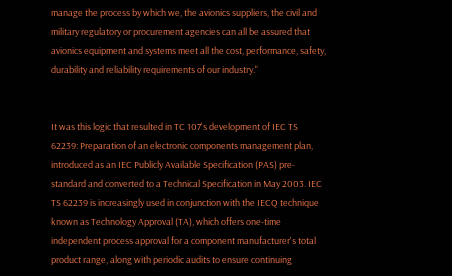manage the process by which we, the avionics suppliers, the civil and military regulatory or procurement agencies can all be assured that avionics equipment and systems meet all the cost, performance, safety, durability and reliability requirements of our industry."


It was this logic that resulted in TC 107's development of IEC TS 62239: Preparation of an electronic components management plan, introduced as an IEC Publicly Available Specification (PAS) pre-standard and converted to a Technical Specification in May 2003. IEC TS 62239 is increasingly used in conjunction with the IECQ technique known as Technology Approval (TA), which offers one-time independent process approval for a component manufacturer's total product range, along with periodic audits to ensure continuing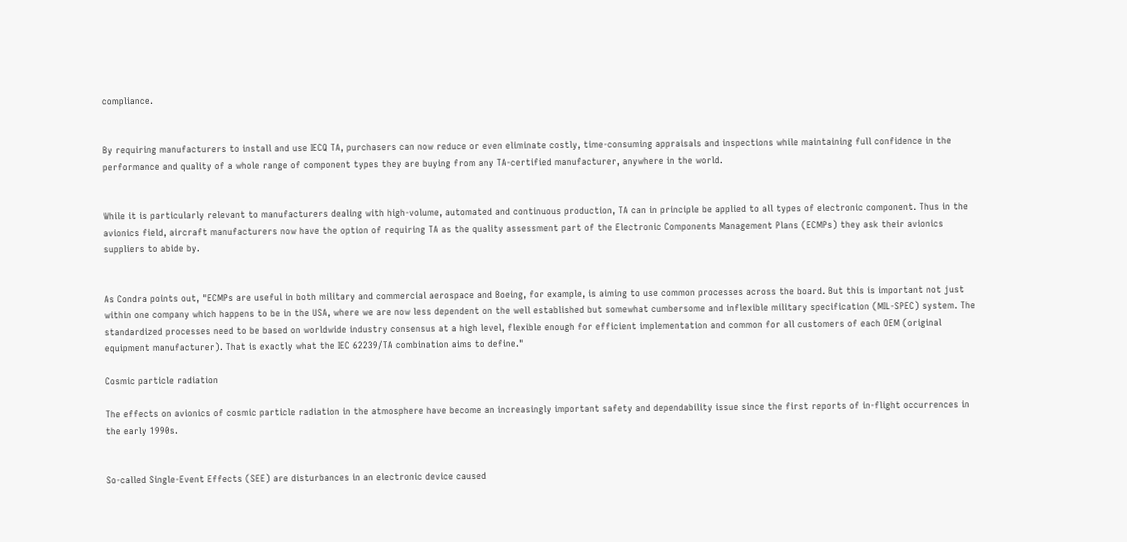compliance.


By requiring manufacturers to install and use IECQ TA, purchasers can now reduce or even eliminate costly, time-consuming appraisals and inspections while maintaining full confidence in the performance and quality of a whole range of component types they are buying from any TA-certified manufacturer, anywhere in the world.


While it is particularly relevant to manufacturers dealing with high-volume, automated and continuous production, TA can in principle be applied to all types of electronic component. Thus in the avionics field, aircraft manufacturers now have the option of requiring TA as the quality assessment part of the Electronic Components Management Plans (ECMPs) they ask their avionics suppliers to abide by.


As Condra points out, "ECMPs are useful in both military and commercial aerospace and Boeing, for example, is aiming to use common processes across the board. But this is important not just within one company which happens to be in the USA, where we are now less dependent on the well established but somewhat cumbersome and inflexible military specification (MIL-SPEC) system. The standardized processes need to be based on worldwide industry consensus at a high level, flexible enough for efficient implementation and common for all customers of each OEM (original equipment manufacturer). That is exactly what the IEC 62239/TA combination aims to define."

Cosmic particle radiation

The effects on avionics of cosmic particle radiation in the atmosphere have become an increasingly important safety and dependability issue since the first reports of in-flight occurrences in the early 1990s.


So-called Single-Event Effects (SEE) are disturbances in an electronic device caused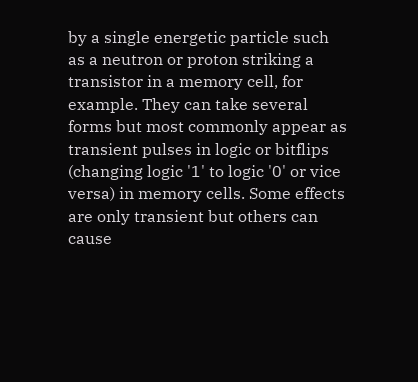by a single energetic particle such as a neutron or proton striking a transistor in a memory cell, for example. They can take several forms but most commonly appear as transient pulses in logic or bitflips (changing logic '1' to logic '0' or vice versa) in memory cells. Some effects are only transient but others can cause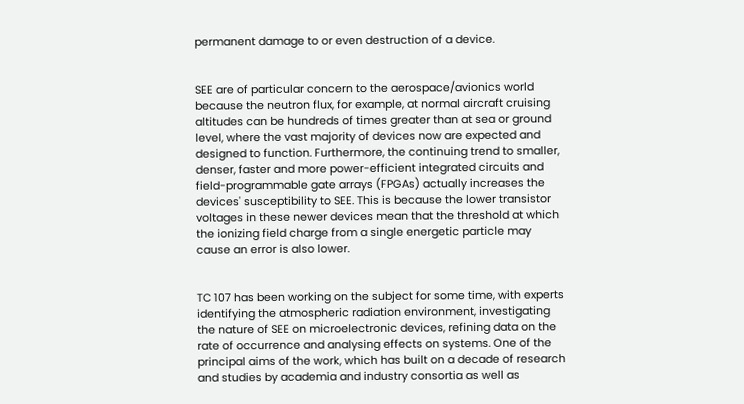permanent damage to or even destruction of a device.


SEE are of particular concern to the aerospace/avionics world because the neutron flux, for example, at normal aircraft cruising altitudes can be hundreds of times greater than at sea or ground level, where the vast majority of devices now are expected and designed to function. Furthermore, the continuing trend to smaller, denser, faster and more power-efficient integrated circuits and field-programmable gate arrays (FPGAs) actually increases the devices' susceptibility to SEE. This is because the lower transistor voltages in these newer devices mean that the threshold at which the ionizing field charge from a single energetic particle may cause an error is also lower.


TC 107 has been working on the subject for some time, with experts identifying the atmospheric radiation environment, investigating the nature of SEE on microelectronic devices, refining data on the rate of occurrence and analysing effects on systems. One of the principal aims of the work, which has built on a decade of research and studies by academia and industry consortia as well as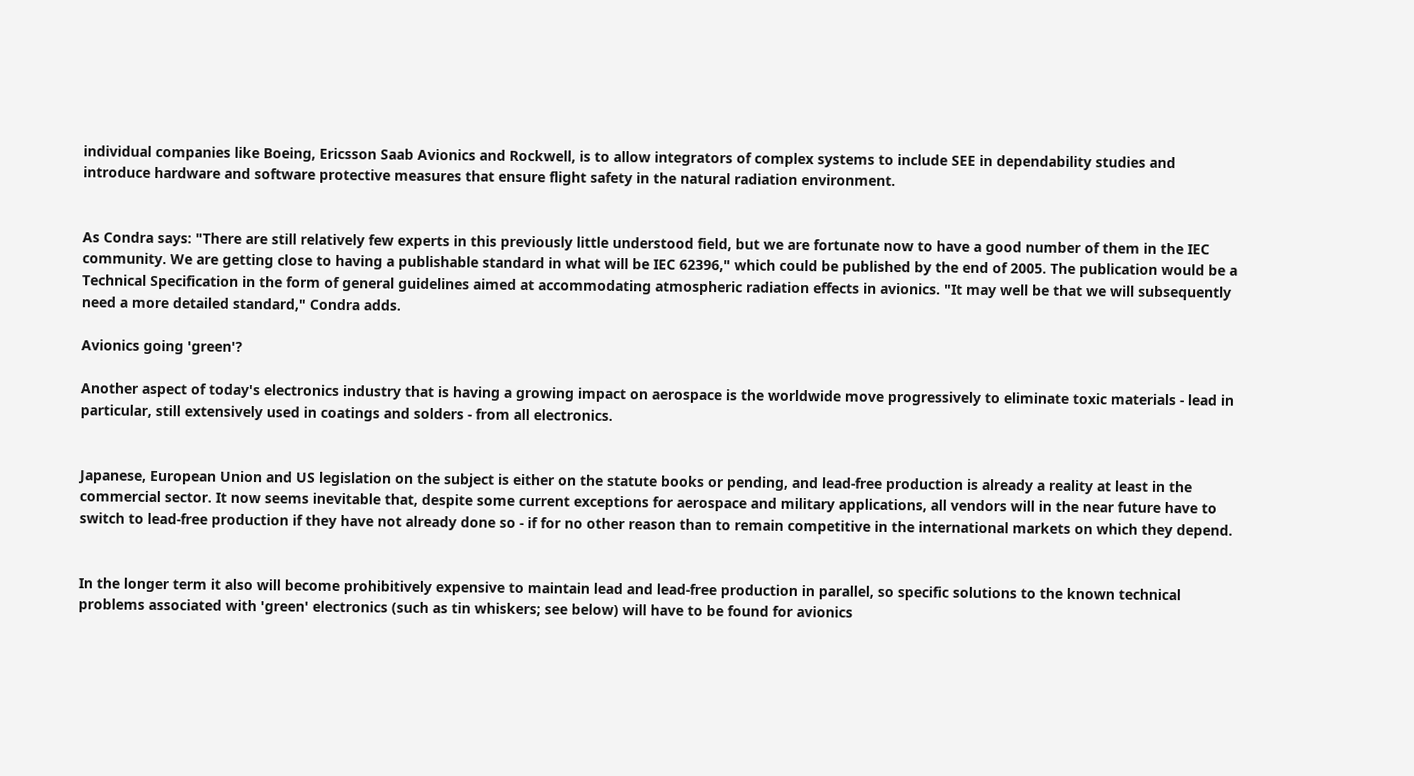individual companies like Boeing, Ericsson Saab Avionics and Rockwell, is to allow integrators of complex systems to include SEE in dependability studies and introduce hardware and software protective measures that ensure flight safety in the natural radiation environment.


As Condra says: "There are still relatively few experts in this previously little understood field, but we are fortunate now to have a good number of them in the IEC community. We are getting close to having a publishable standard in what will be IEC 62396," which could be published by the end of 2005. The publication would be a Technical Specification in the form of general guidelines aimed at accommodating atmospheric radiation effects in avionics. "It may well be that we will subsequently need a more detailed standard," Condra adds.

Avionics going 'green'?

Another aspect of today's electronics industry that is having a growing impact on aerospace is the worldwide move progressively to eliminate toxic materials - lead in particular, still extensively used in coatings and solders - from all electronics.


Japanese, European Union and US legislation on the subject is either on the statute books or pending, and lead-free production is already a reality at least in the commercial sector. It now seems inevitable that, despite some current exceptions for aerospace and military applications, all vendors will in the near future have to switch to lead-free production if they have not already done so - if for no other reason than to remain competitive in the international markets on which they depend.


In the longer term it also will become prohibitively expensive to maintain lead and lead-free production in parallel, so specific solutions to the known technical problems associated with 'green' electronics (such as tin whiskers; see below) will have to be found for avionics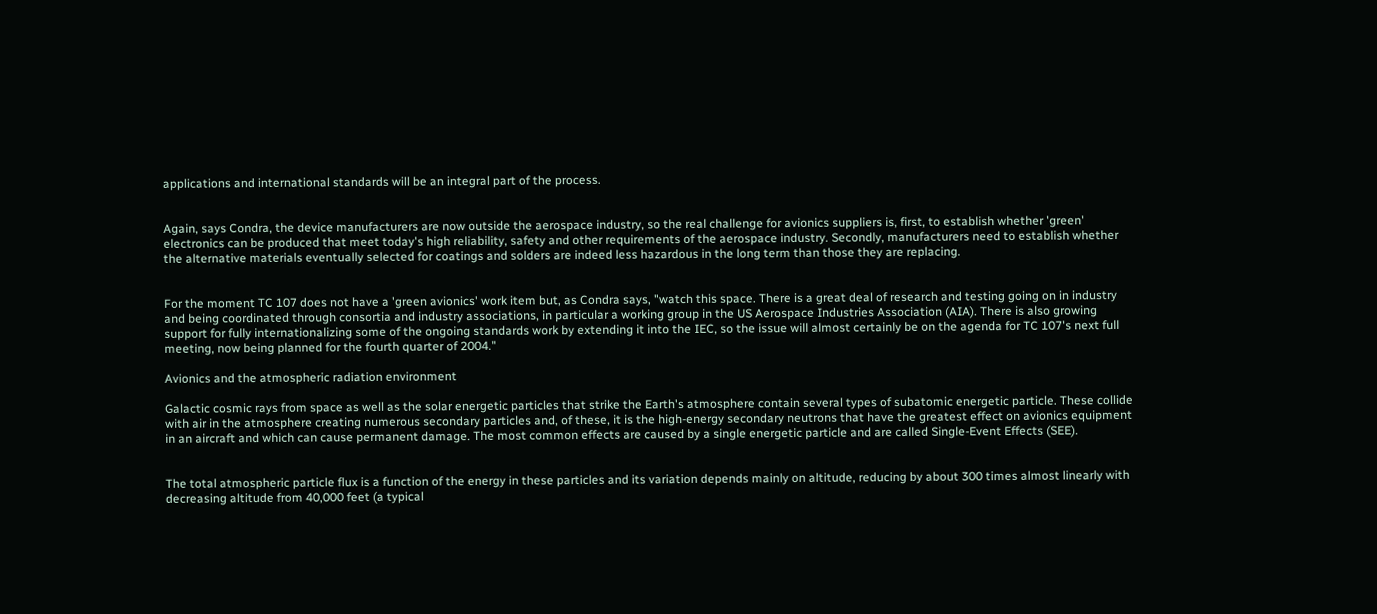applications and international standards will be an integral part of the process.


Again, says Condra, the device manufacturers are now outside the aerospace industry, so the real challenge for avionics suppliers is, first, to establish whether 'green' electronics can be produced that meet today's high reliability, safety and other requirements of the aerospace industry. Secondly, manufacturers need to establish whether the alternative materials eventually selected for coatings and solders are indeed less hazardous in the long term than those they are replacing.


For the moment TC 107 does not have a 'green avionics' work item but, as Condra says, "watch this space. There is a great deal of research and testing going on in industry and being coordinated through consortia and industry associations, in particular a working group in the US Aerospace Industries Association (AIA). There is also growing support for fully internationalizing some of the ongoing standards work by extending it into the IEC, so the issue will almost certainly be on the agenda for TC 107's next full meeting, now being planned for the fourth quarter of 2004."

Avionics and the atmospheric radiation environment

Galactic cosmic rays from space as well as the solar energetic particles that strike the Earth's atmosphere contain several types of subatomic energetic particle. These collide with air in the atmosphere creating numerous secondary particles and, of these, it is the high-energy secondary neutrons that have the greatest effect on avionics equipment in an aircraft and which can cause permanent damage. The most common effects are caused by a single energetic particle and are called Single-Event Effects (SEE).


The total atmospheric particle flux is a function of the energy in these particles and its variation depends mainly on altitude, reducing by about 300 times almost linearly with decreasing altitude from 40,000 feet (a typical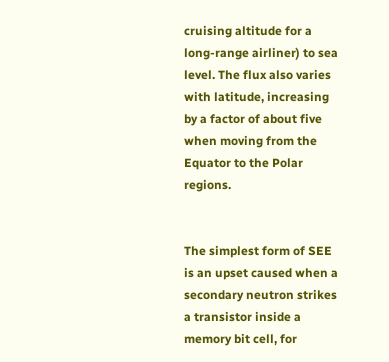cruising altitude for a long-range airliner) to sea level. The flux also varies with latitude, increasing by a factor of about five when moving from the Equator to the Polar regions.


The simplest form of SEE is an upset caused when a secondary neutron strikes a transistor inside a memory bit cell, for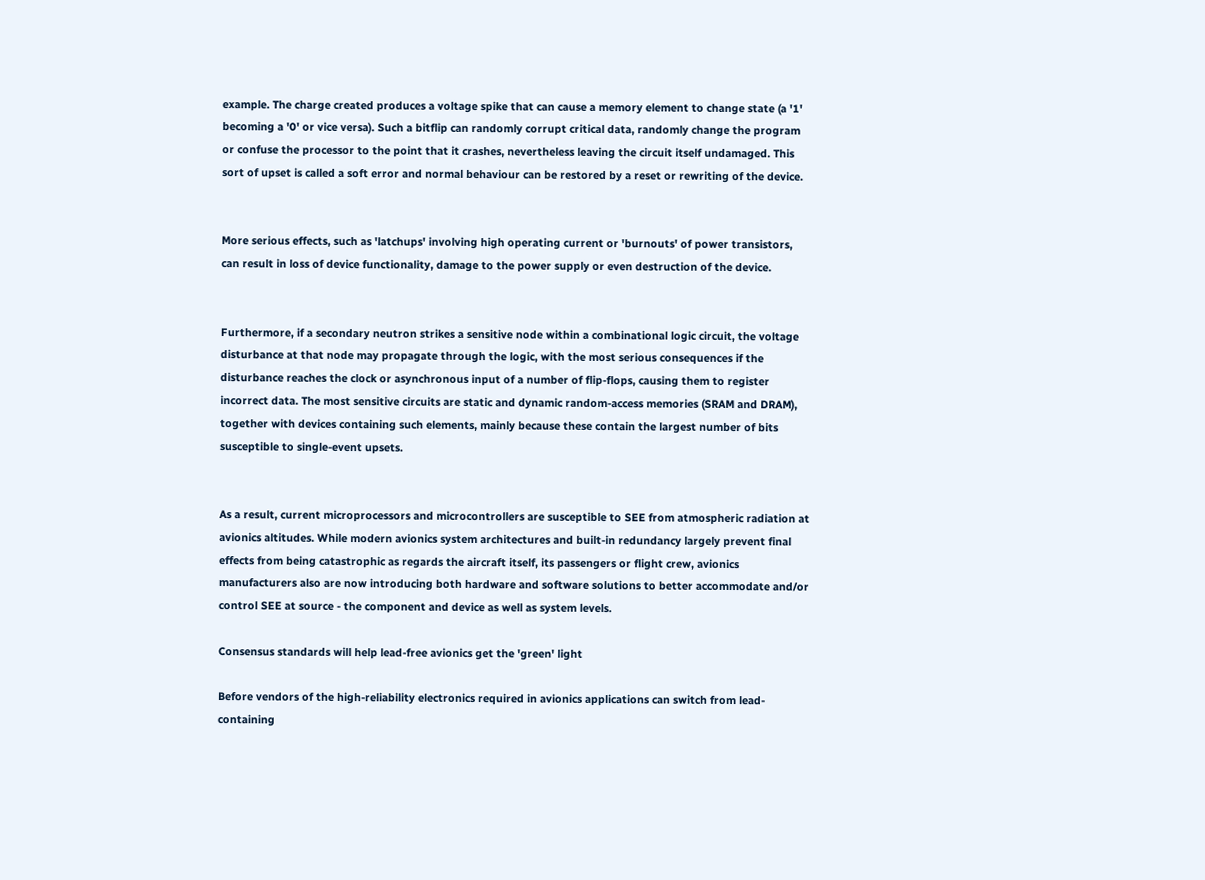example. The charge created produces a voltage spike that can cause a memory element to change state (a '1' becoming a '0' or vice versa). Such a bitflip can randomly corrupt critical data, randomly change the program or confuse the processor to the point that it crashes, nevertheless leaving the circuit itself undamaged. This sort of upset is called a soft error and normal behaviour can be restored by a reset or rewriting of the device.


More serious effects, such as 'latchups' involving high operating current or 'burnouts' of power transistors, can result in loss of device functionality, damage to the power supply or even destruction of the device.


Furthermore, if a secondary neutron strikes a sensitive node within a combinational logic circuit, the voltage disturbance at that node may propagate through the logic, with the most serious consequences if the disturbance reaches the clock or asynchronous input of a number of flip-flops, causing them to register incorrect data. The most sensitive circuits are static and dynamic random-access memories (SRAM and DRAM), together with devices containing such elements, mainly because these contain the largest number of bits susceptible to single-event upsets.


As a result, current microprocessors and microcontrollers are susceptible to SEE from atmospheric radiation at avionics altitudes. While modern avionics system architectures and built-in redundancy largely prevent final effects from being catastrophic as regards the aircraft itself, its passengers or flight crew, avionics manufacturers also are now introducing both hardware and software solutions to better accommodate and/or control SEE at source - the component and device as well as system levels.

Consensus standards will help lead-free avionics get the 'green' light

Before vendors of the high-reliability electronics required in avionics applications can switch from lead-containing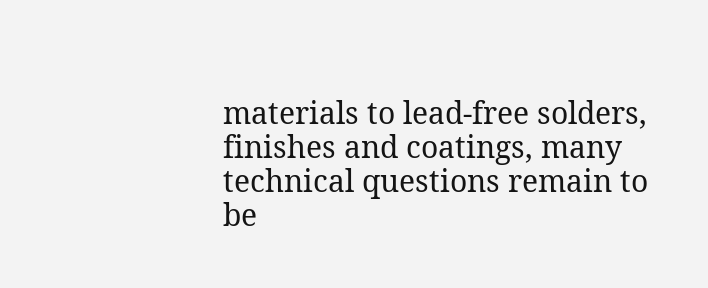materials to lead-free solders, finishes and coatings, many technical questions remain to be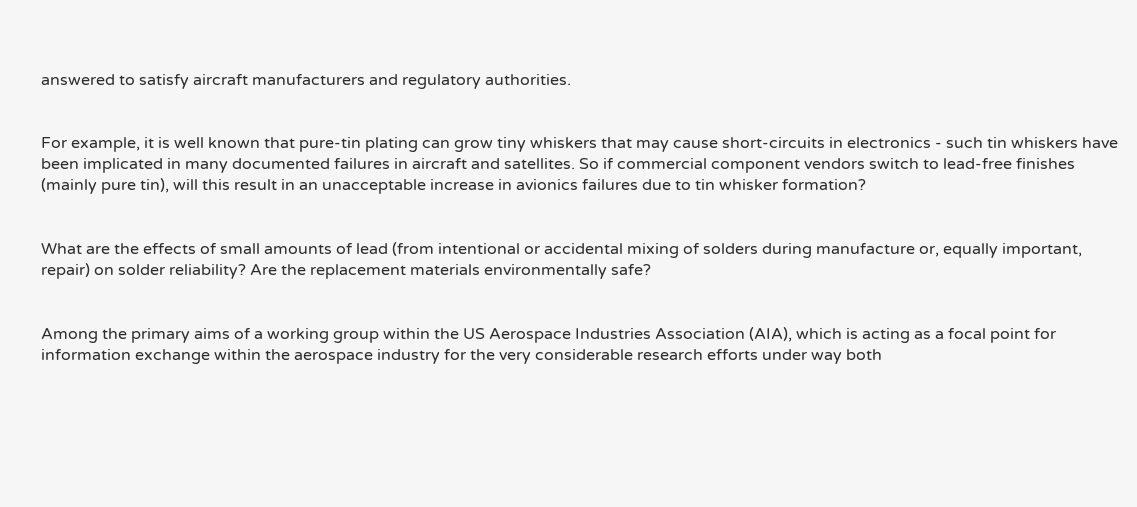answered to satisfy aircraft manufacturers and regulatory authorities.


For example, it is well known that pure-tin plating can grow tiny whiskers that may cause short-circuits in electronics - such tin whiskers have been implicated in many documented failures in aircraft and satellites. So if commercial component vendors switch to lead-free finishes (mainly pure tin), will this result in an unacceptable increase in avionics failures due to tin whisker formation?


What are the effects of small amounts of lead (from intentional or accidental mixing of solders during manufacture or, equally important, repair) on solder reliability? Are the replacement materials environmentally safe?


Among the primary aims of a working group within the US Aerospace Industries Association (AIA), which is acting as a focal point for information exchange within the aerospace industry for the very considerable research efforts under way both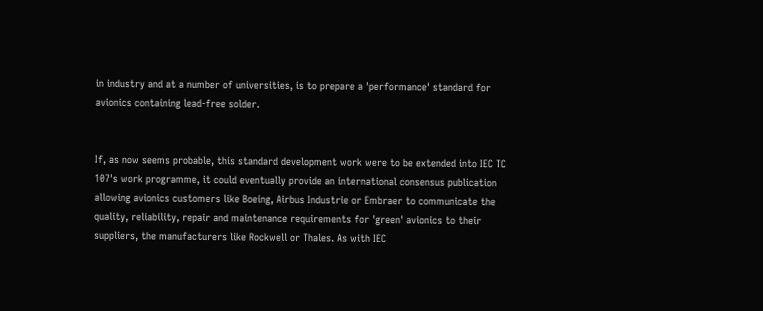in industry and at a number of universities, is to prepare a 'performance' standard for avionics containing lead-free solder.


If, as now seems probable, this standard development work were to be extended into IEC TC 107's work programme, it could eventually provide an international consensus publication allowing avionics customers like Boeing, Airbus Industrie or Embraer to communicate the quality, reliability, repair and maintenance requirements for 'green' avionics to their suppliers, the manufacturers like Rockwell or Thales. As with IEC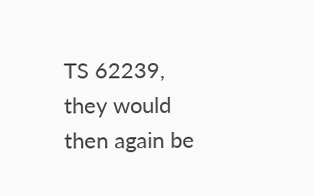TS 62239, they would then again be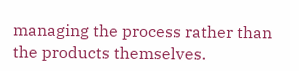managing the process rather than the products themselves.